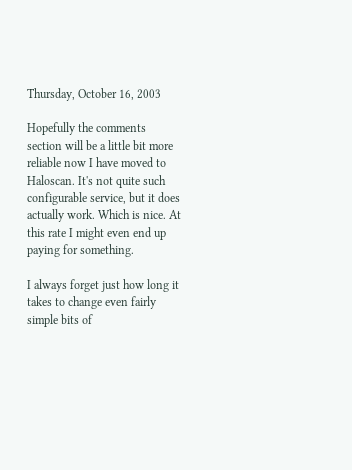Thursday, October 16, 2003

Hopefully the comments section will be a little bit more reliable now I have moved to Haloscan. It's not quite such configurable service, but it does actually work. Which is nice. At this rate I might even end up paying for something.

I always forget just how long it takes to change even fairly simple bits of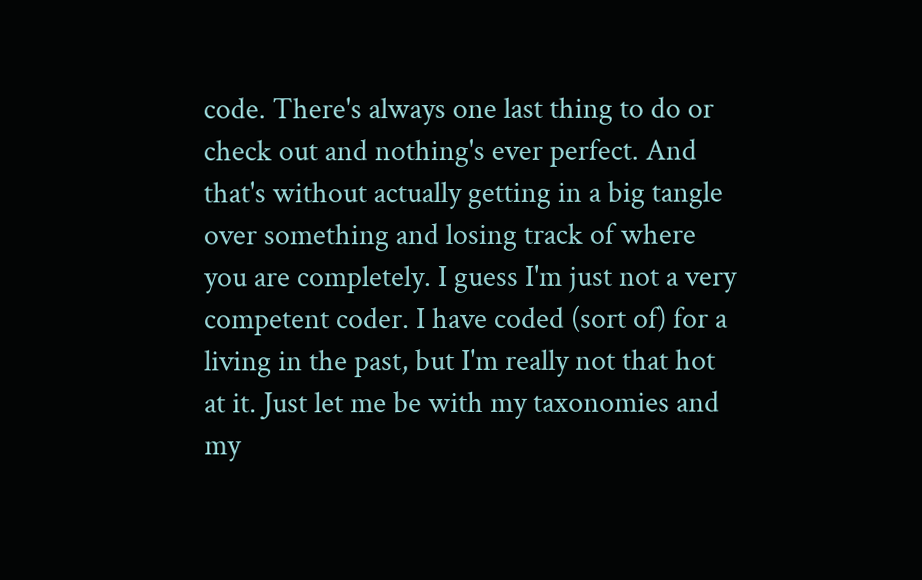code. There's always one last thing to do or check out and nothing's ever perfect. And that's without actually getting in a big tangle over something and losing track of where you are completely. I guess I'm just not a very competent coder. I have coded (sort of) for a living in the past, but I'm really not that hot at it. Just let me be with my taxonomies and my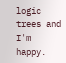logic trees and I'm happy.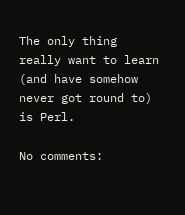The only thing really want to learn (and have somehow never got round to) is Perl.

No comments: